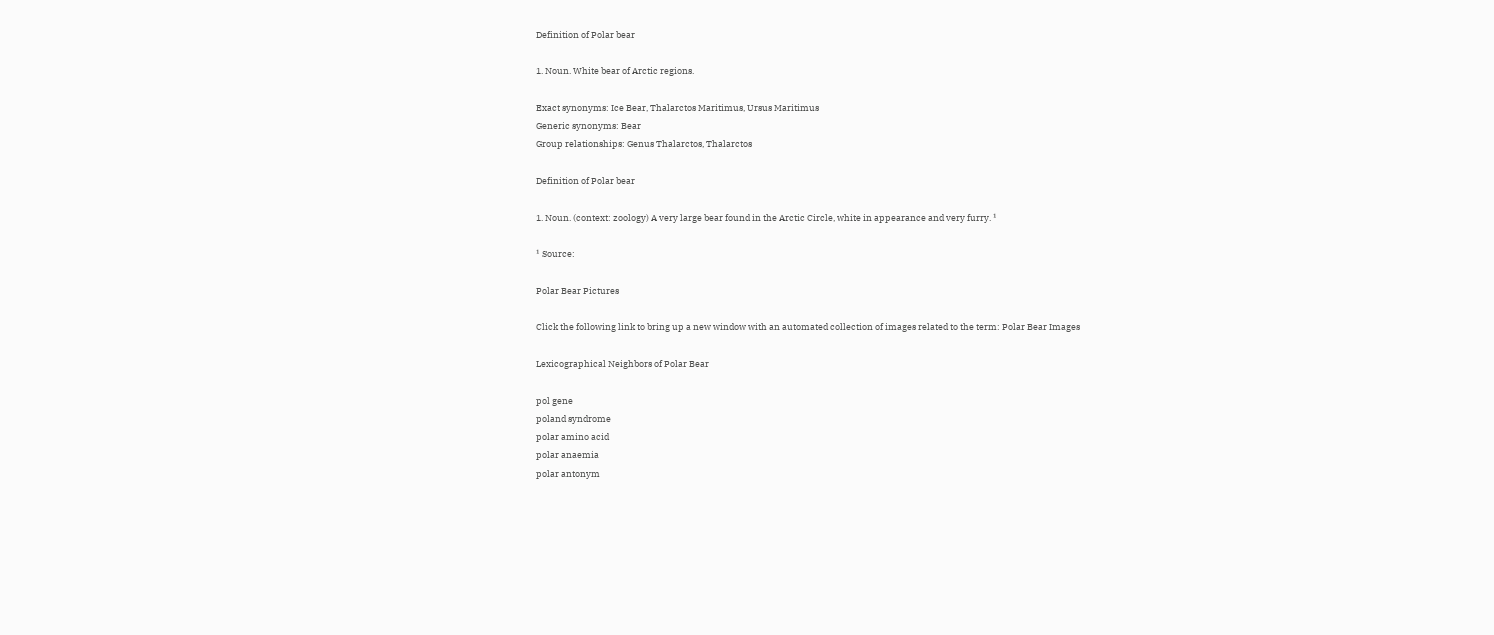Definition of Polar bear

1. Noun. White bear of Arctic regions.

Exact synonyms: Ice Bear, Thalarctos Maritimus, Ursus Maritimus
Generic synonyms: Bear
Group relationships: Genus Thalarctos, Thalarctos

Definition of Polar bear

1. Noun. (context: zoology) A very large bear found in the Arctic Circle, white in appearance and very furry. ¹

¹ Source:

Polar Bear Pictures

Click the following link to bring up a new window with an automated collection of images related to the term: Polar Bear Images

Lexicographical Neighbors of Polar Bear

pol gene
poland syndrome
polar amino acid
polar anaemia
polar antonym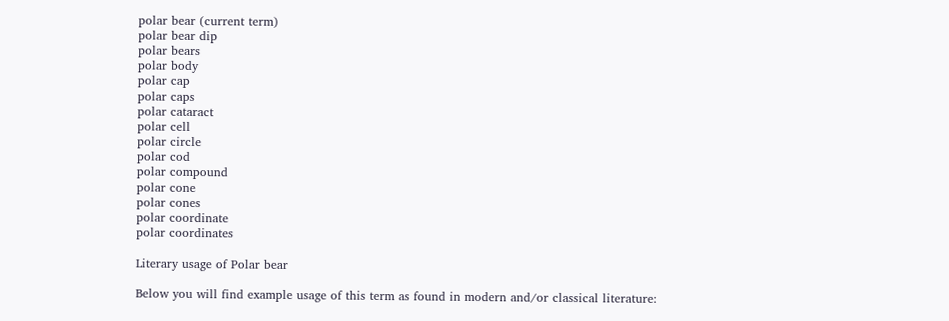polar bear (current term)
polar bear dip
polar bears
polar body
polar cap
polar caps
polar cataract
polar cell
polar circle
polar cod
polar compound
polar cone
polar cones
polar coordinate
polar coordinates

Literary usage of Polar bear

Below you will find example usage of this term as found in modern and/or classical literature: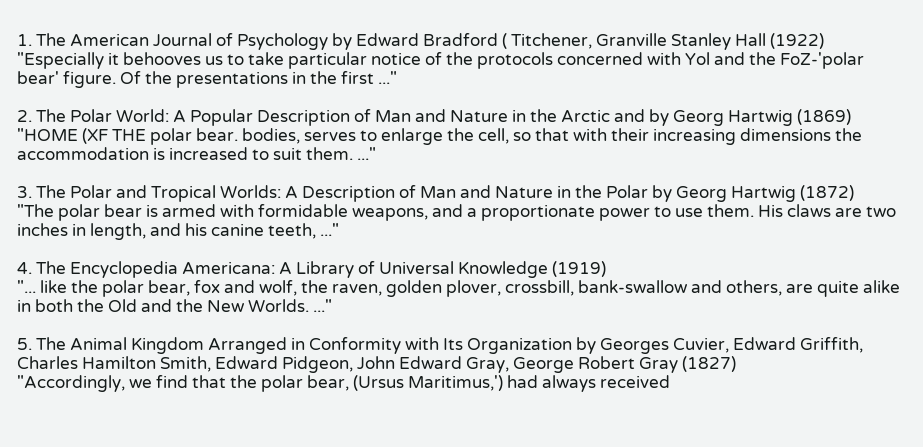1. The American Journal of Psychology by Edward Bradford ( Titchener, Granville Stanley Hall (1922)
"Especially it behooves us to take particular notice of the protocols concerned with Yol and the FoZ-'polar bear' figure. Of the presentations in the first ..."

2. The Polar World: A Popular Description of Man and Nature in the Arctic and by Georg Hartwig (1869)
"HOME (XF THE polar bear. bodies, serves to enlarge the cell, so that with their increasing dimensions the accommodation is increased to suit them. ..."

3. The Polar and Tropical Worlds: A Description of Man and Nature in the Polar by Georg Hartwig (1872)
"The polar bear is armed with formidable weapons, and a proportionate power to use them. His claws are two inches in length, and his canine teeth, ..."

4. The Encyclopedia Americana: A Library of Universal Knowledge (1919)
"... like the polar bear, fox and wolf, the raven, golden plover, crossbill, bank-swallow and others, are quite alike in both the Old and the New Worlds. ..."

5. The Animal Kingdom Arranged in Conformity with Its Organization by Georges Cuvier, Edward Griffith, Charles Hamilton Smith, Edward Pidgeon, John Edward Gray, George Robert Gray (1827)
"Accordingly, we find that the polar bear, (Ursus Maritimus,') had always received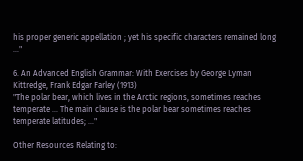his proper generic appellation ; yet his specific characters remained long ..."

6. An Advanced English Grammar: With Exercises by George Lyman Kittredge, Frank Edgar Farley (1913)
"The polar bear, which lives in the Arctic regions, sometimes reaches temperate ... The main clause is the polar bear sometimes reaches temperate latitudes; ..."

Other Resources Relating to: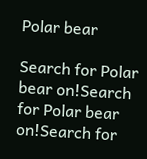Polar bear

Search for Polar bear on!Search for Polar bear on!Search for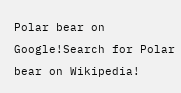Polar bear on Google!Search for Polar bear on Wikipedia!